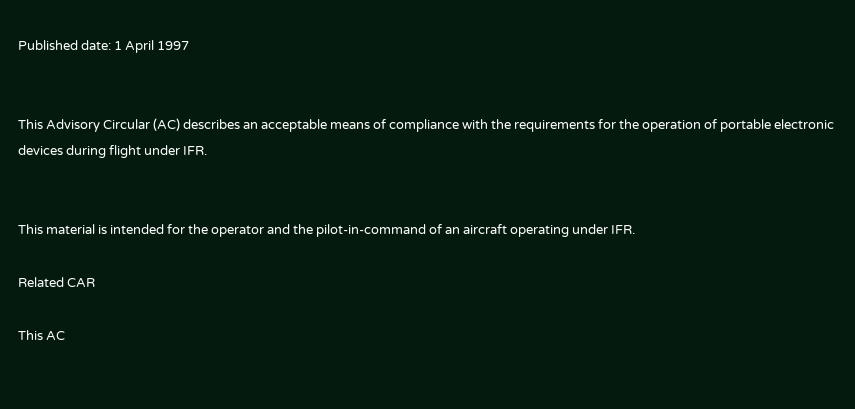Published date: 1 April 1997


This Advisory Circular (AC) describes an acceptable means of compliance with the requirements for the operation of portable electronic devices during flight under IFR.


This material is intended for the operator and the pilot-in-command of an aircraft operating under IFR.

Related CAR

This AC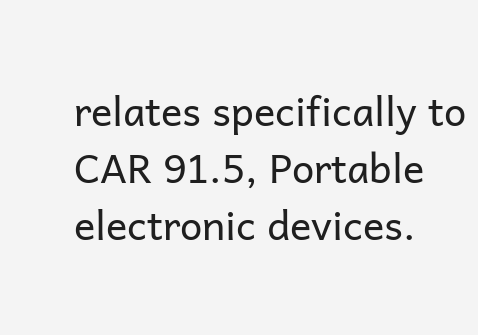relates specifically to CAR 91.5, Portable electronic devices.